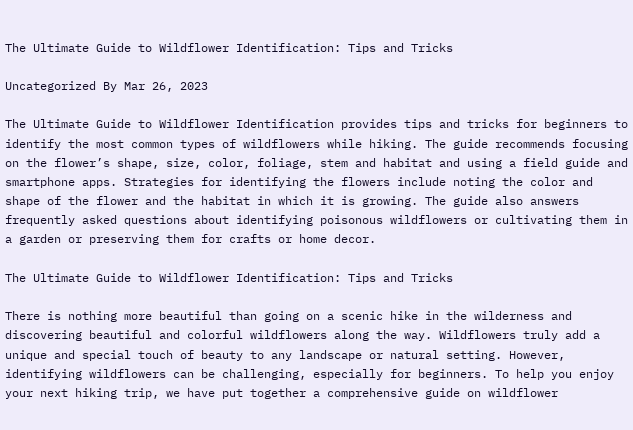The Ultimate Guide to Wildflower Identification: Tips and Tricks

Uncategorized By Mar 26, 2023

The Ultimate Guide to Wildflower Identification provides tips and tricks for beginners to identify the most common types of wildflowers while hiking. The guide recommends focusing on the flower’s shape, size, color, foliage, stem and habitat and using a field guide and smartphone apps. Strategies for identifying the flowers include noting the color and shape of the flower and the habitat in which it is growing. The guide also answers frequently asked questions about identifying poisonous wildflowers or cultivating them in a garden or preserving them for crafts or home decor.

The Ultimate Guide to Wildflower Identification: Tips and Tricks

There is nothing more beautiful than going on a scenic hike in the wilderness and discovering beautiful and colorful wildflowers along the way. Wildflowers truly add a unique and special touch of beauty to any landscape or natural setting. However, identifying wildflowers can be challenging, especially for beginners. To help you enjoy your next hiking trip, we have put together a comprehensive guide on wildflower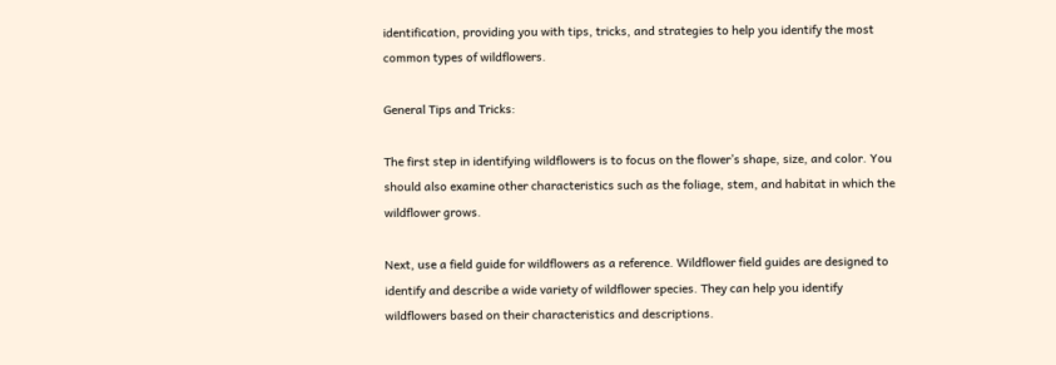identification, providing you with tips, tricks, and strategies to help you identify the most common types of wildflowers.

General Tips and Tricks:

The first step in identifying wildflowers is to focus on the flower’s shape, size, and color. You should also examine other characteristics such as the foliage, stem, and habitat in which the wildflower grows.

Next, use a field guide for wildflowers as a reference. Wildflower field guides are designed to identify and describe a wide variety of wildflower species. They can help you identify wildflowers based on their characteristics and descriptions.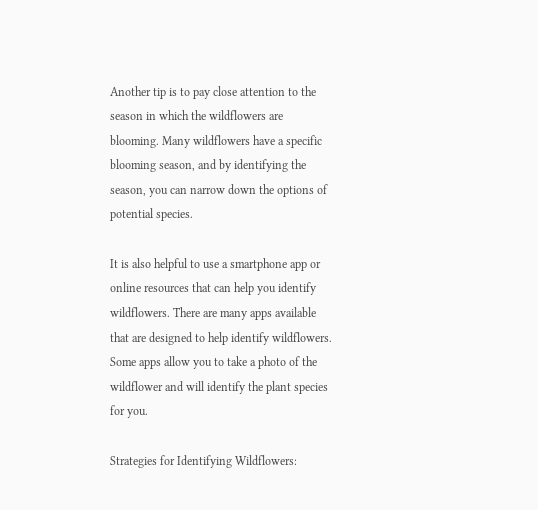Another tip is to pay close attention to the season in which the wildflowers are blooming. Many wildflowers have a specific blooming season, and by identifying the season, you can narrow down the options of potential species.

It is also helpful to use a smartphone app or online resources that can help you identify wildflowers. There are many apps available that are designed to help identify wildflowers. Some apps allow you to take a photo of the wildflower and will identify the plant species for you.

Strategies for Identifying Wildflowers: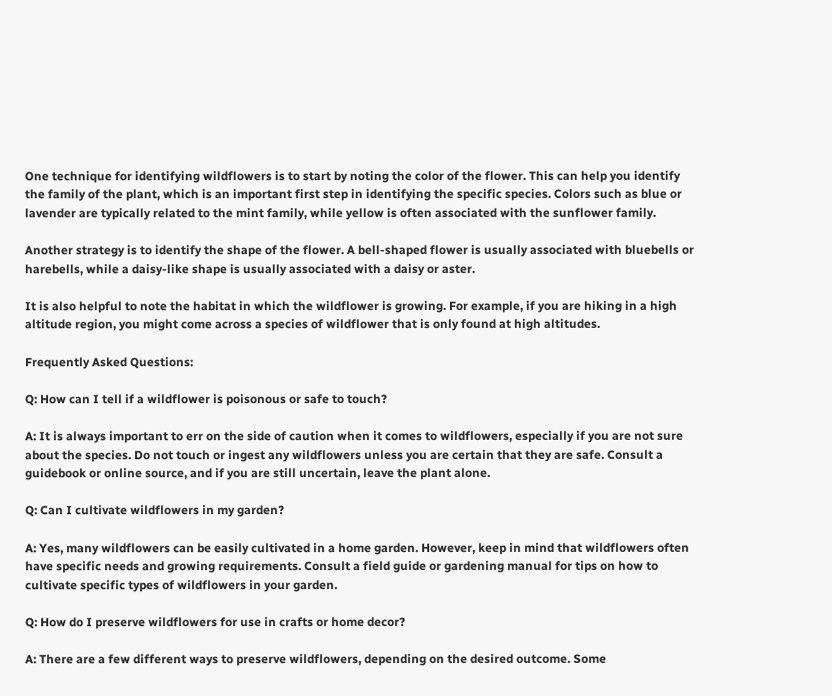One technique for identifying wildflowers is to start by noting the color of the flower. This can help you identify the family of the plant, which is an important first step in identifying the specific species. Colors such as blue or lavender are typically related to the mint family, while yellow is often associated with the sunflower family.

Another strategy is to identify the shape of the flower. A bell-shaped flower is usually associated with bluebells or harebells, while a daisy-like shape is usually associated with a daisy or aster.

It is also helpful to note the habitat in which the wildflower is growing. For example, if you are hiking in a high altitude region, you might come across a species of wildflower that is only found at high altitudes.

Frequently Asked Questions:

Q: How can I tell if a wildflower is poisonous or safe to touch?

A: It is always important to err on the side of caution when it comes to wildflowers, especially if you are not sure about the species. Do not touch or ingest any wildflowers unless you are certain that they are safe. Consult a guidebook or online source, and if you are still uncertain, leave the plant alone.

Q: Can I cultivate wildflowers in my garden?

A: Yes, many wildflowers can be easily cultivated in a home garden. However, keep in mind that wildflowers often have specific needs and growing requirements. Consult a field guide or gardening manual for tips on how to cultivate specific types of wildflowers in your garden.

Q: How do I preserve wildflowers for use in crafts or home decor?

A: There are a few different ways to preserve wildflowers, depending on the desired outcome. Some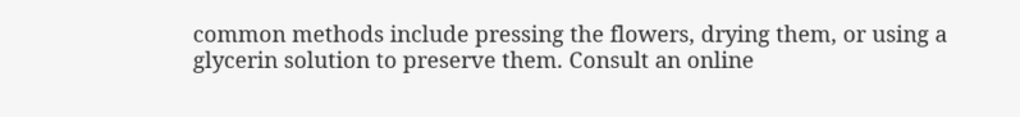common methods include pressing the flowers, drying them, or using a glycerin solution to preserve them. Consult an online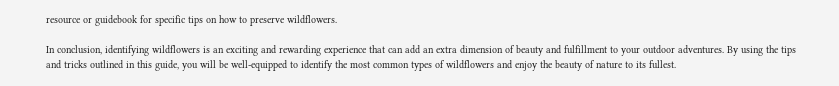resource or guidebook for specific tips on how to preserve wildflowers.

In conclusion, identifying wildflowers is an exciting and rewarding experience that can add an extra dimension of beauty and fulfillment to your outdoor adventures. By using the tips and tricks outlined in this guide, you will be well-equipped to identify the most common types of wildflowers and enjoy the beauty of nature to its fullest.